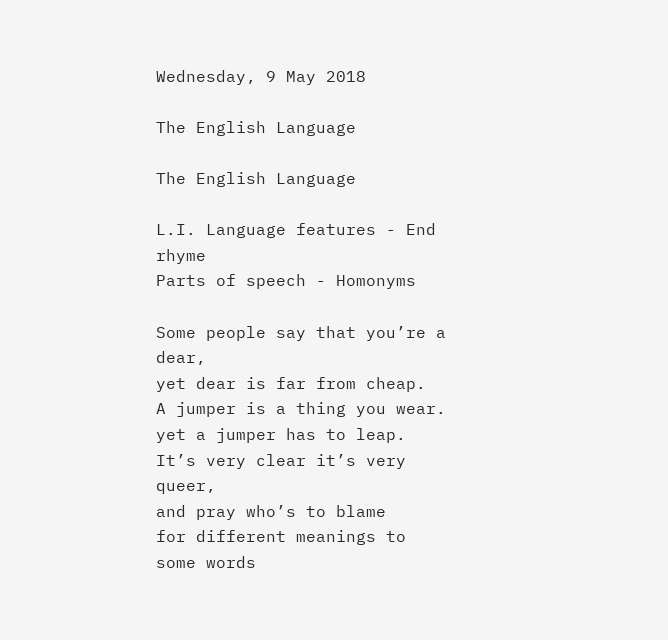Wednesday, 9 May 2018

The English Language

The English Language

L.I. Language features - End rhyme
Parts of speech - Homonyms

Some people say that you’re a dear,
yet dear is far from cheap.
A jumper is a thing you wear.
yet a jumper has to leap.
It’s very clear it’s very queer,
and pray who’s to blame
for different meanings to some words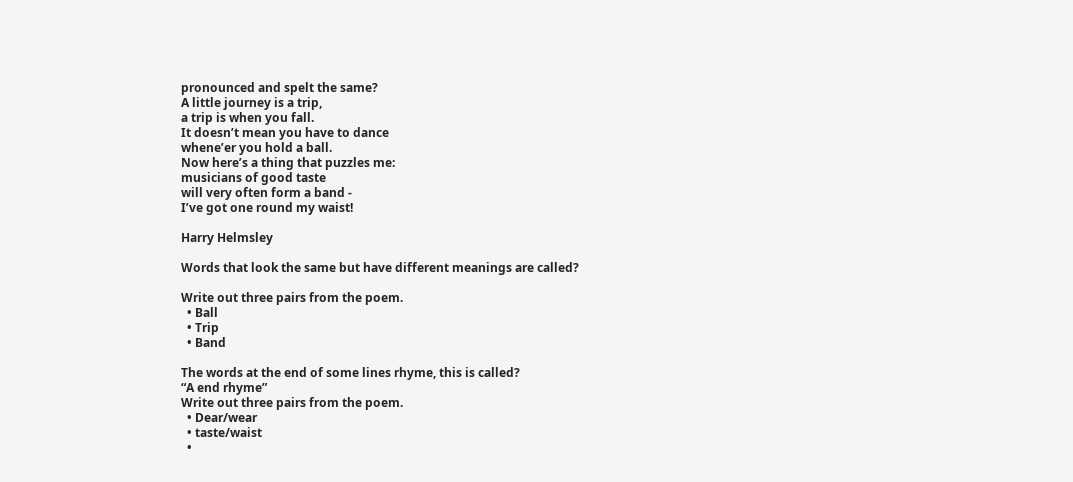pronounced and spelt the same?
A little journey is a trip,
a trip is when you fall.
It doesn’t mean you have to dance
whene’er you hold a ball.
Now here’s a thing that puzzles me:
musicians of good taste
will very often form a band -
I’ve got one round my waist!

Harry Helmsley

Words that look the same but have different meanings are called?

Write out three pairs from the poem.
  • Ball
  • Trip
  • Band

The words at the end of some lines rhyme, this is called?
“A end rhyme”
Write out three pairs from the poem.
  • Dear/wear
  • taste/waist
  •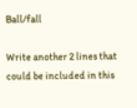Ball/fall

Write another 2 lines that could be included in this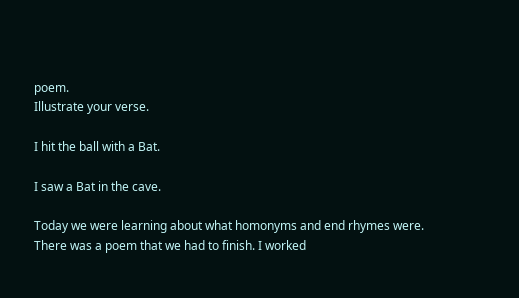poem.
Illustrate your verse.

I hit the ball with a Bat.

I saw a Bat in the cave.

Today we were learning about what homonyms and end rhymes were. There was a poem that we had to finish. I worked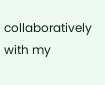collaboratively with my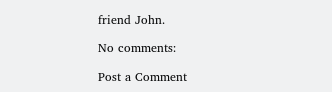friend John.

No comments:

Post a Comment